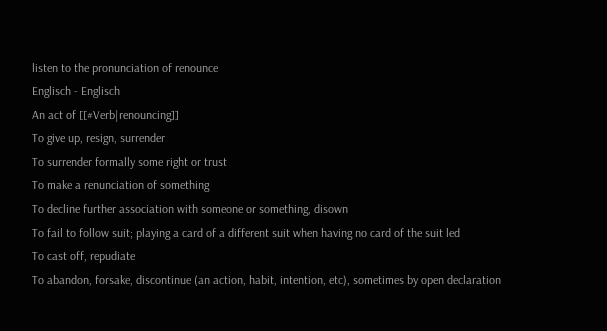listen to the pronunciation of renounce
Englisch - Englisch
An act of [[#Verb|renouncing]]
To give up, resign, surrender
To surrender formally some right or trust
To make a renunciation of something
To decline further association with someone or something, disown
To fail to follow suit; playing a card of a different suit when having no card of the suit led
To cast off, repudiate
To abandon, forsake, discontinue (an action, habit, intention, etc), sometimes by open declaration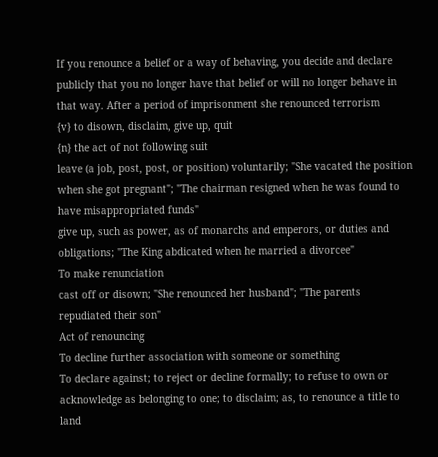If you renounce a belief or a way of behaving, you decide and declare publicly that you no longer have that belief or will no longer behave in that way. After a period of imprisonment she renounced terrorism
{v} to disown, disclaim, give up, quit
{n} the act of not following suit
leave (a job, post, post, or position) voluntarily; "She vacated the position when she got pregnant"; "The chairman resigned when he was found to have misappropriated funds"
give up, such as power, as of monarchs and emperors, or duties and obligations; "The King abdicated when he married a divorcee"
To make renunciation
cast off or disown; "She renounced her husband"; "The parents repudiated their son"
Act of renouncing
To decline further association with someone or something
To declare against; to reject or decline formally; to refuse to own or acknowledge as belonging to one; to disclaim; as, to renounce a title to land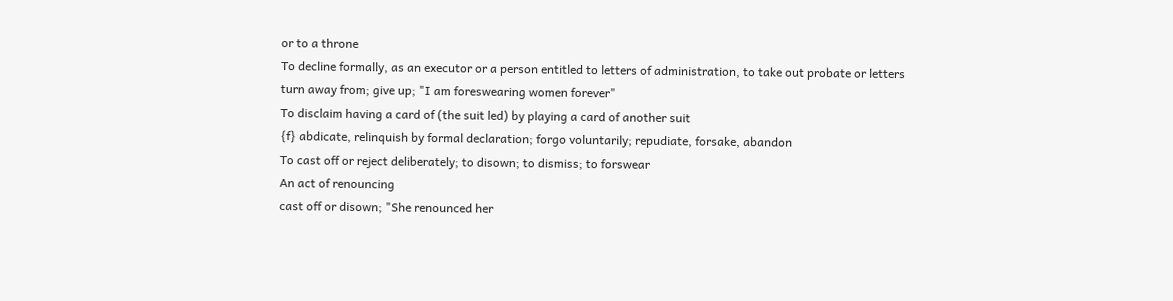or to a throne
To decline formally, as an executor or a person entitled to letters of administration, to take out probate or letters
turn away from; give up; "I am foreswearing women forever"
To disclaim having a card of (the suit led) by playing a card of another suit
{f} abdicate, relinquish by formal declaration; forgo voluntarily; repudiate, forsake, abandon
To cast off or reject deliberately; to disown; to dismiss; to forswear
An act of renouncing
cast off or disown; "She renounced her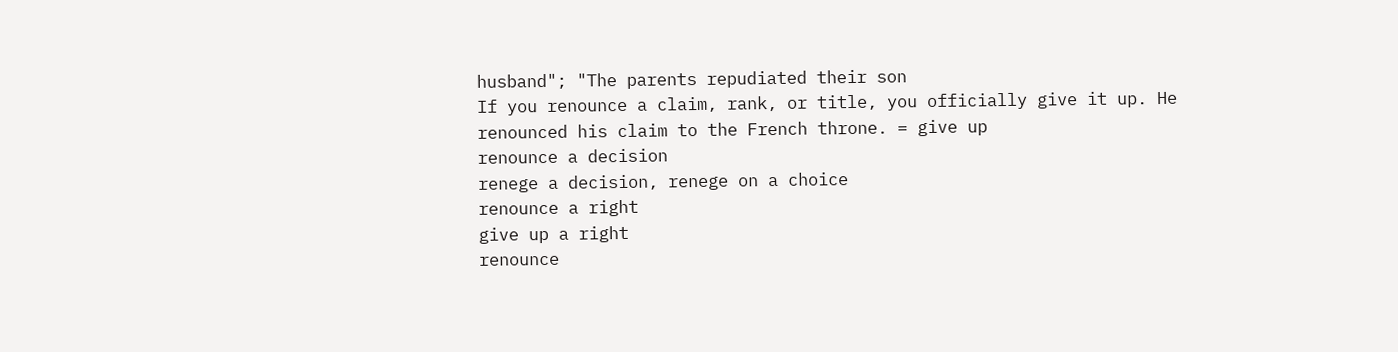husband"; "The parents repudiated their son
If you renounce a claim, rank, or title, you officially give it up. He renounced his claim to the French throne. = give up
renounce a decision
renege a decision, renege on a choice
renounce a right
give up a right
renounce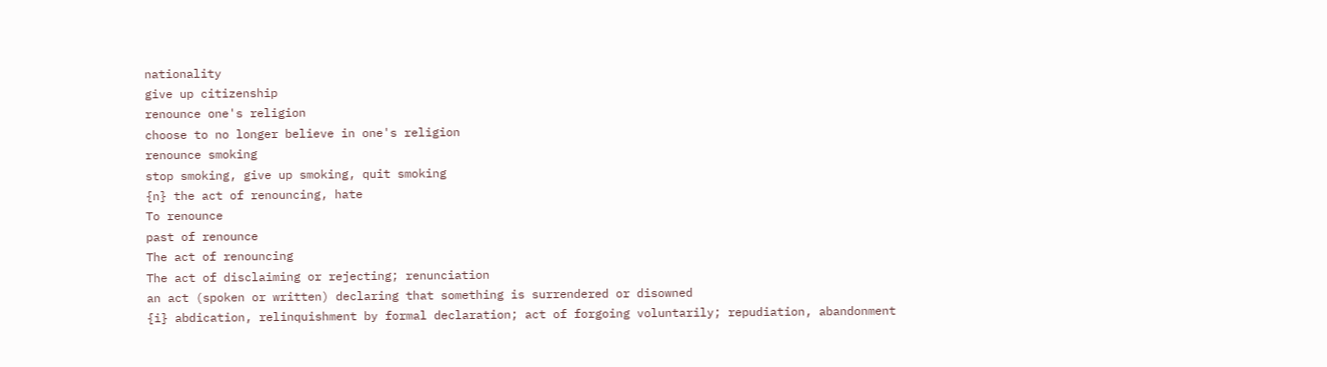nationality
give up citizenship
renounce one's religion
choose to no longer believe in one's religion
renounce smoking
stop smoking, give up smoking, quit smoking
{n} the act of renouncing, hate
To renounce
past of renounce
The act of renouncing
The act of disclaiming or rejecting; renunciation
an act (spoken or written) declaring that something is surrendered or disowned
{i} abdication, relinquishment by formal declaration; act of forgoing voluntarily; repudiation, abandonment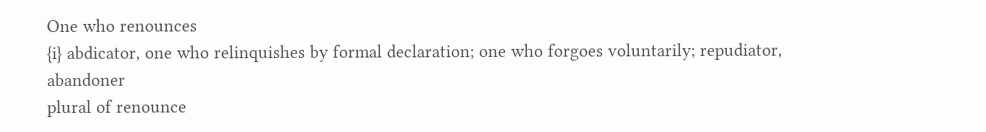One who renounces
{i} abdicator, one who relinquishes by formal declaration; one who forgoes voluntarily; repudiator, abandoner
plural of renounce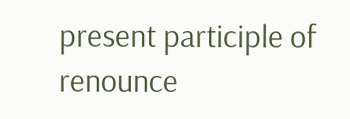present participle of renounce